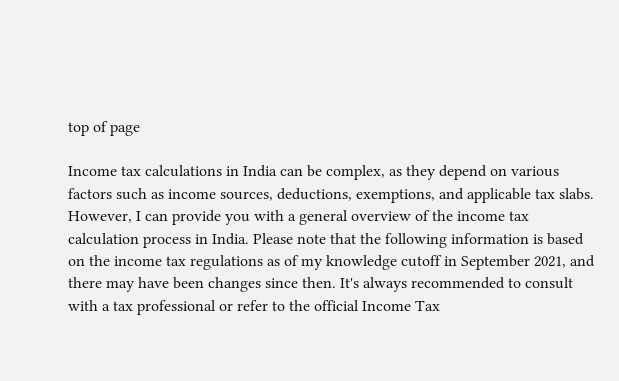top of page

Income tax calculations in India can be complex, as they depend on various factors such as income sources, deductions, exemptions, and applicable tax slabs. However, I can provide you with a general overview of the income tax calculation process in India. Please note that the following information is based on the income tax regulations as of my knowledge cutoff in September 2021, and there may have been changes since then. It's always recommended to consult with a tax professional or refer to the official Income Tax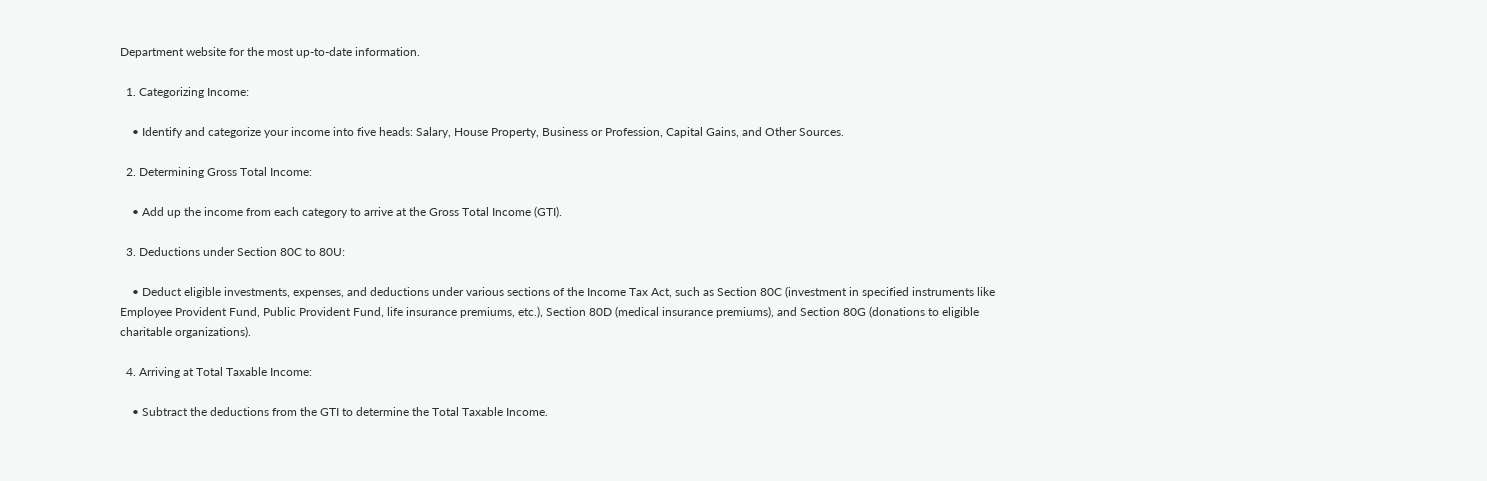Department website for the most up-to-date information.

  1. Categorizing Income:

    • Identify and categorize your income into five heads: Salary, House Property, Business or Profession, Capital Gains, and Other Sources.

  2. Determining Gross Total Income:

    • Add up the income from each category to arrive at the Gross Total Income (GTI).

  3. Deductions under Section 80C to 80U:

    • Deduct eligible investments, expenses, and deductions under various sections of the Income Tax Act, such as Section 80C (investment in specified instruments like Employee Provident Fund, Public Provident Fund, life insurance premiums, etc.), Section 80D (medical insurance premiums), and Section 80G (donations to eligible charitable organizations).

  4. Arriving at Total Taxable Income:

    • Subtract the deductions from the GTI to determine the Total Taxable Income.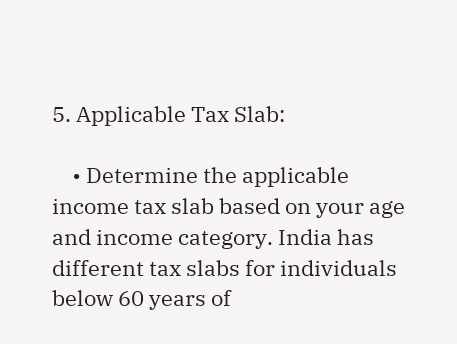5. Applicable Tax Slab:

    • Determine the applicable income tax slab based on your age and income category. India has different tax slabs for individuals below 60 years of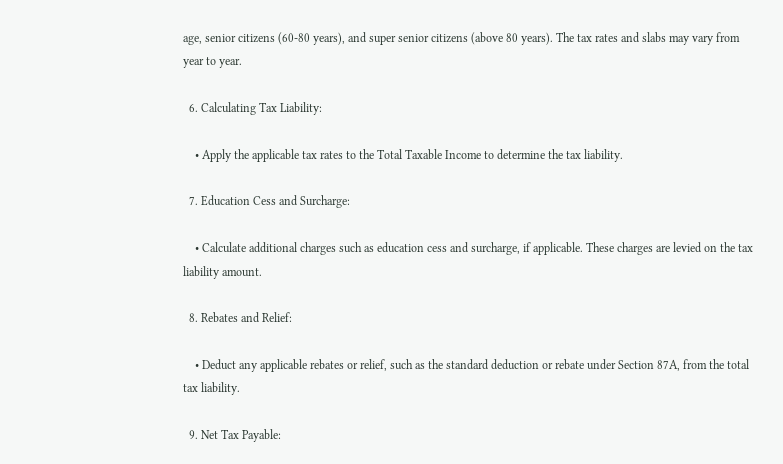age, senior citizens (60-80 years), and super senior citizens (above 80 years). The tax rates and slabs may vary from year to year.

  6. Calculating Tax Liability:

    • Apply the applicable tax rates to the Total Taxable Income to determine the tax liability.

  7. Education Cess and Surcharge:

    • Calculate additional charges such as education cess and surcharge, if applicable. These charges are levied on the tax liability amount.

  8. Rebates and Relief:

    • Deduct any applicable rebates or relief, such as the standard deduction or rebate under Section 87A, from the total tax liability.

  9. Net Tax Payable: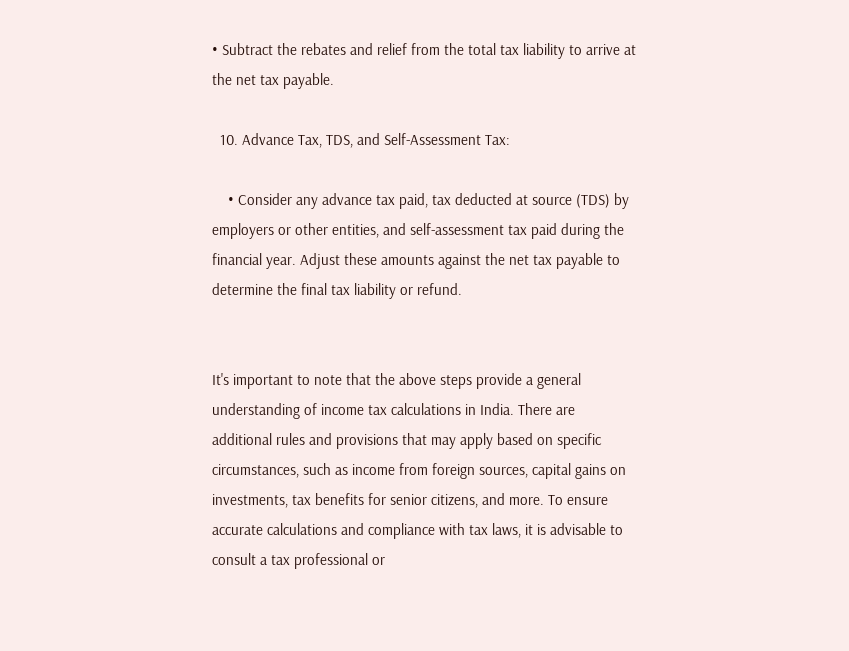• Subtract the rebates and relief from the total tax liability to arrive at the net tax payable.

  10. Advance Tax, TDS, and Self-Assessment Tax:

    • Consider any advance tax paid, tax deducted at source (TDS) by employers or other entities, and self-assessment tax paid during the financial year. Adjust these amounts against the net tax payable to determine the final tax liability or refund.


It's important to note that the above steps provide a general understanding of income tax calculations in India. There are additional rules and provisions that may apply based on specific circumstances, such as income from foreign sources, capital gains on investments, tax benefits for senior citizens, and more. To ensure accurate calculations and compliance with tax laws, it is advisable to consult a tax professional or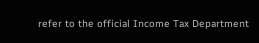refer to the official Income Tax Department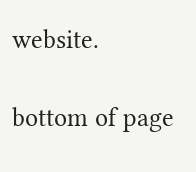website.

bottom of page